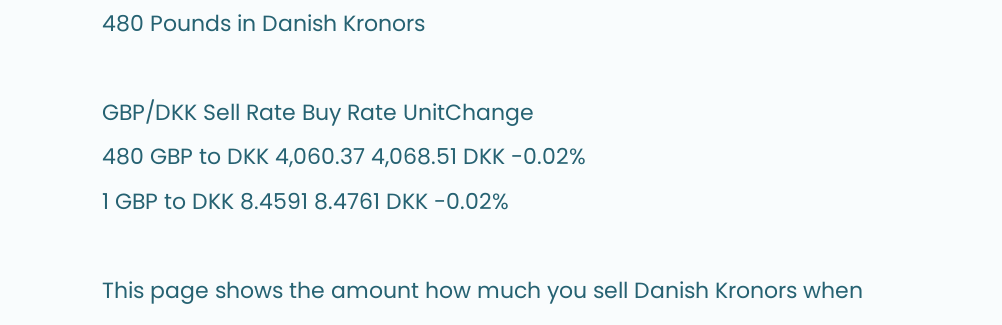480 Pounds in Danish Kronors

GBP/DKK Sell Rate Buy Rate UnitChange
480 GBP to DKK 4,060.37 4,068.51 DKK -0.02%
1 GBP to DKK 8.4591 8.4761 DKK -0.02%

This page shows the amount how much you sell Danish Kronors when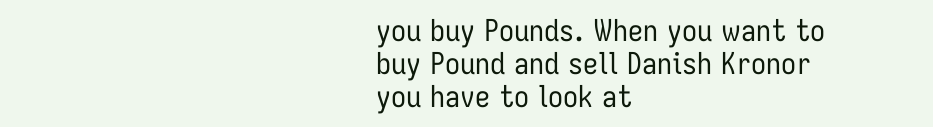you buy Pounds. When you want to buy Pound and sell Danish Kronor you have to look at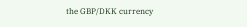the GBP/DKK currency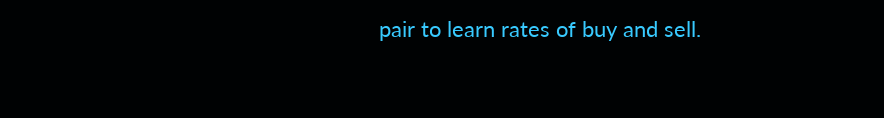pair to learn rates of buy and sell.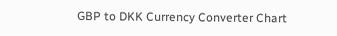GBP to DKK Currency Converter Chart